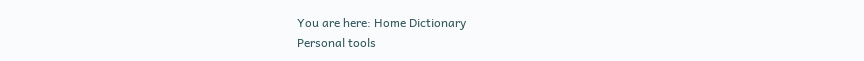You are here: Home Dictionary
Personal tools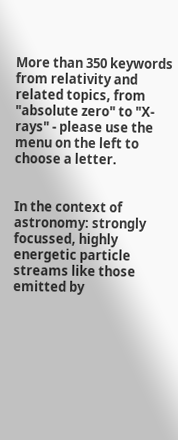More than 350 keywords from relativity and related topics, from "absolute zero" to "X-rays" - please use the menu on the left to choose a letter.


In the context of astronomy: strongly focussed, highly energetic particle streams like those emitted by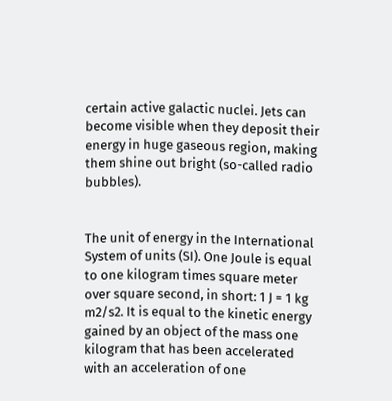certain active galactic nuclei. Jets can become visible when they deposit their energy in huge gaseous region, making them shine out bright (so-called radio bubbles).


The unit of energy in the International System of units (SI). One Joule is equal to one kilogram times square meter over square second, in short: 1 J = 1 kg m2/s2. It is equal to the kinetic energy gained by an object of the mass one kilogram that has been accelerated with an acceleration of one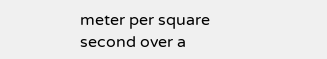meter per square second over a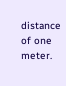distance of one meter.